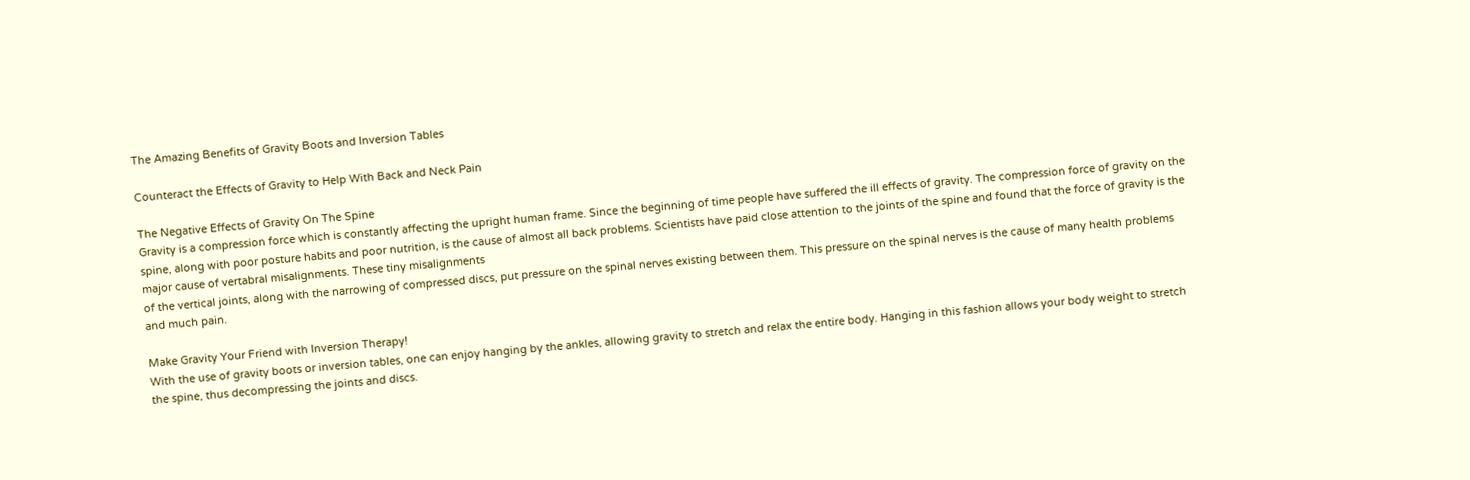The Amazing Benefits of Gravity Boots and Inversion Tables

Counteract the Effects of Gravity to Help With Back and Neck Pain

The Negative Effects of Gravity On The Spine
Gravity is a compression force which is constantly affecting the upright human frame. Since the beginning of time people have suffered the ill effects of gravity. The compression force of gravity on the spine, along with poor posture habits and poor nutrition, is the cause of almost all back problems. Scientists have paid close attention to the joints of the spine and found that the force of gravity is the major cause of vertabral misalignments. These tiny misalignments
of the vertical joints, along with the narrowing of compressed discs, put pressure on the spinal nerves existing between them. This pressure on the spinal nerves is the cause of many health problems and much pain.

Make Gravity Your Friend with Inversion Therapy!
With the use of gravity boots or inversion tables, one can enjoy hanging by the ankles, allowing gravity to stretch and relax the entire body. Hanging in this fashion allows your body weight to stretch the spine, thus decompressing the joints and discs.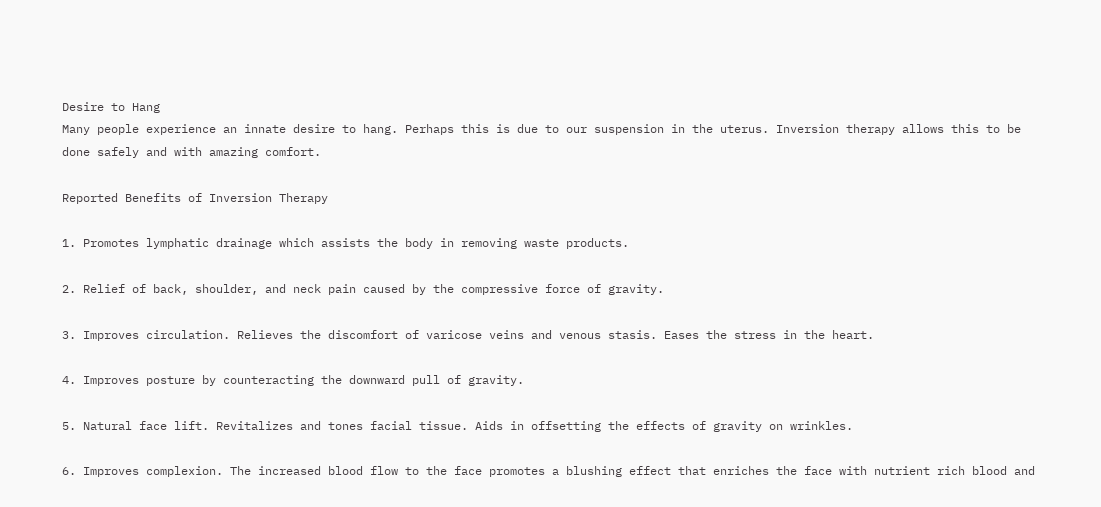Desire to Hang
Many people experience an innate desire to hang. Perhaps this is due to our suspension in the uterus. Inversion therapy allows this to be done safely and with amazing comfort.

Reported Benefits of Inversion Therapy

1. Promotes lymphatic drainage which assists the body in removing waste products.

2. Relief of back, shoulder, and neck pain caused by the compressive force of gravity.

3. Improves circulation. Relieves the discomfort of varicose veins and venous stasis. Eases the stress in the heart.

4. Improves posture by counteracting the downward pull of gravity.

5. Natural face lift. Revitalizes and tones facial tissue. Aids in offsetting the effects of gravity on wrinkles.

6. Improves complexion. The increased blood flow to the face promotes a blushing effect that enriches the face with nutrient rich blood and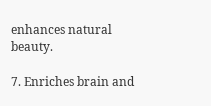enhances natural beauty.

7. Enriches brain and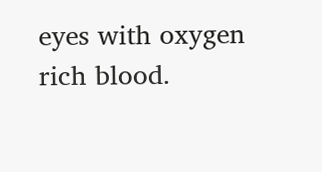eyes with oxygen rich blood.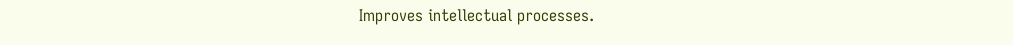Improves intellectual processes.